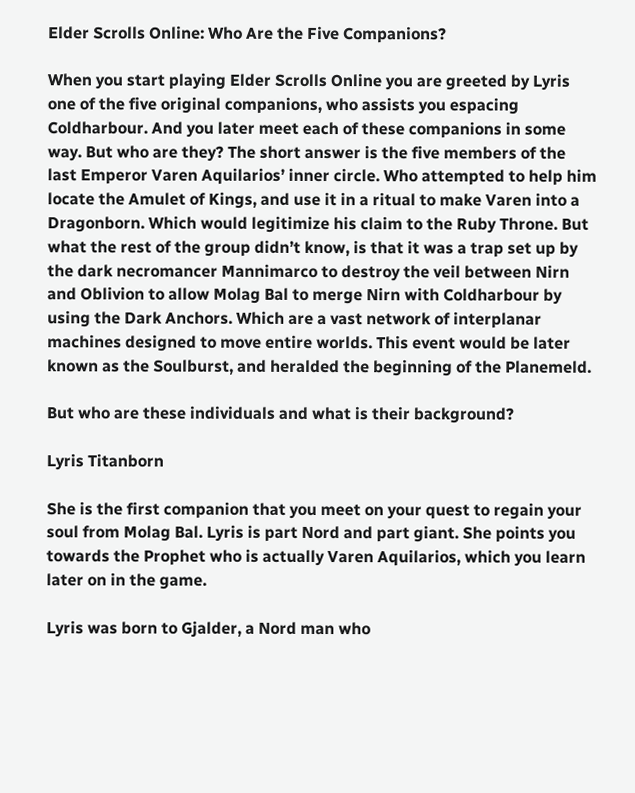Elder Scrolls Online: Who Are the Five Companions?

When you start playing Elder Scrolls Online you are greeted by Lyris one of the five original companions, who assists you espacing Coldharbour. And you later meet each of these companions in some way. But who are they? The short answer is the five members of the last Emperor Varen Aquilarios’ inner circle. Who attempted to help him locate the Amulet of Kings, and use it in a ritual to make Varen into a Dragonborn. Which would legitimize his claim to the Ruby Throne. But what the rest of the group didn’t know, is that it was a trap set up by the dark necromancer Mannimarco to destroy the veil between Nirn and Oblivion to allow Molag Bal to merge Nirn with Coldharbour by using the Dark Anchors. Which are a vast network of interplanar machines designed to move entire worlds. This event would be later known as the Soulburst, and heralded the beginning of the Planemeld.

But who are these individuals and what is their background?

Lyris Titanborn

She is the first companion that you meet on your quest to regain your soul from Molag Bal. Lyris is part Nord and part giant. She points you towards the Prophet who is actually Varen Aquilarios, which you learn later on in the game.

Lyris was born to Gjalder, a Nord man who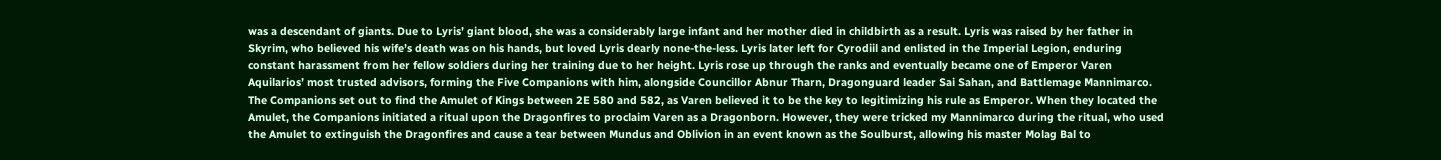was a descendant of giants. Due to Lyris’ giant blood, she was a considerably large infant and her mother died in childbirth as a result. Lyris was raised by her father in Skyrim, who believed his wife’s death was on his hands, but loved Lyris dearly none-the-less. Lyris later left for Cyrodiil and enlisted in the Imperial Legion, enduring constant harassment from her fellow soldiers during her training due to her height. Lyris rose up through the ranks and eventually became one of Emperor Varen Aquilarios’ most trusted advisors, forming the Five Companions with him, alongside Councillor Abnur Tharn, Dragonguard leader Sai Sahan, and Battlemage Mannimarco. The Companions set out to find the Amulet of Kings between 2E 580 and 582, as Varen believed it to be the key to legitimizing his rule as Emperor. When they located the Amulet, the Companions initiated a ritual upon the Dragonfires to proclaim Varen as a Dragonborn. However, they were tricked my Mannimarco during the ritual, who used the Amulet to extinguish the Dragonfires and cause a tear between Mundus and Oblivion in an event known as the Soulburst, allowing his master Molag Bal to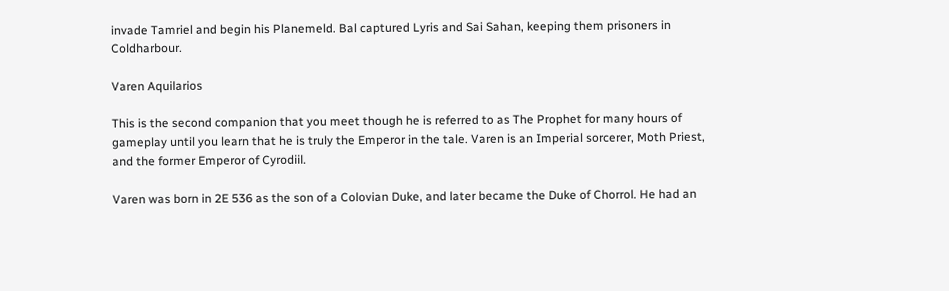invade Tamriel and begin his Planemeld. Bal captured Lyris and Sai Sahan, keeping them prisoners in Coldharbour.

Varen Aquilarios

This is the second companion that you meet though he is referred to as The Prophet for many hours of gameplay until you learn that he is truly the Emperor in the tale. Varen is an Imperial sorcerer, Moth Priest, and the former Emperor of Cyrodiil.

Varen was born in 2E 536 as the son of a Colovian Duke, and later became the Duke of Chorrol. He had an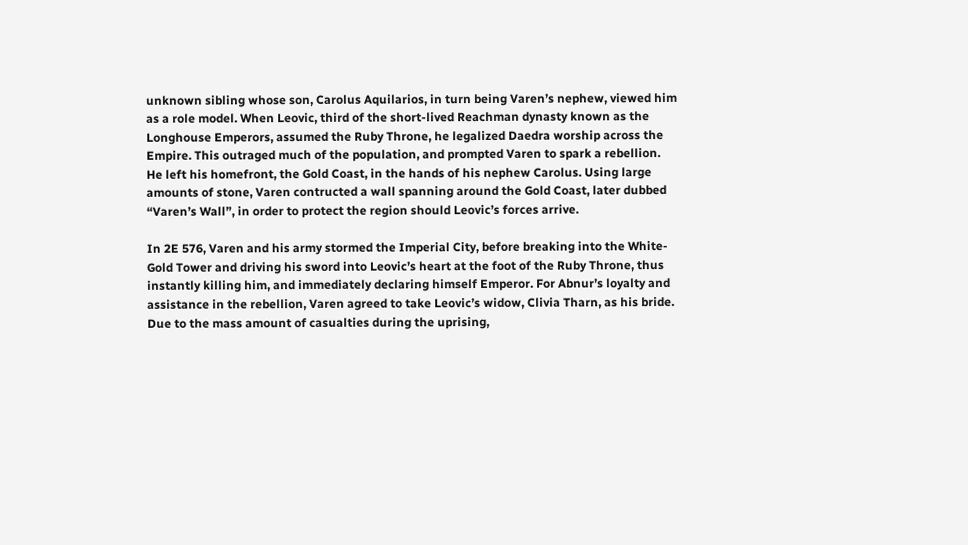unknown sibling whose son, Carolus Aquilarios, in turn being Varen’s nephew, viewed him as a role model. When Leovic, third of the short-lived Reachman dynasty known as the Longhouse Emperors, assumed the Ruby Throne, he legalized Daedra worship across the Empire. This outraged much of the population, and prompted Varen to spark a rebellion. He left his homefront, the Gold Coast, in the hands of his nephew Carolus. Using large amounts of stone, Varen contructed a wall spanning around the Gold Coast, later dubbed “Varen’s Wall”, in order to protect the region should Leovic’s forces arrive.

In 2E 576, Varen and his army stormed the Imperial City, before breaking into the White-Gold Tower and driving his sword into Leovic’s heart at the foot of the Ruby Throne, thus instantly killing him, and immediately declaring himself Emperor. For Abnur’s loyalty and assistance in the rebellion, Varen agreed to take Leovic’s widow, Clivia Tharn, as his bride. Due to the mass amount of casualties during the uprising,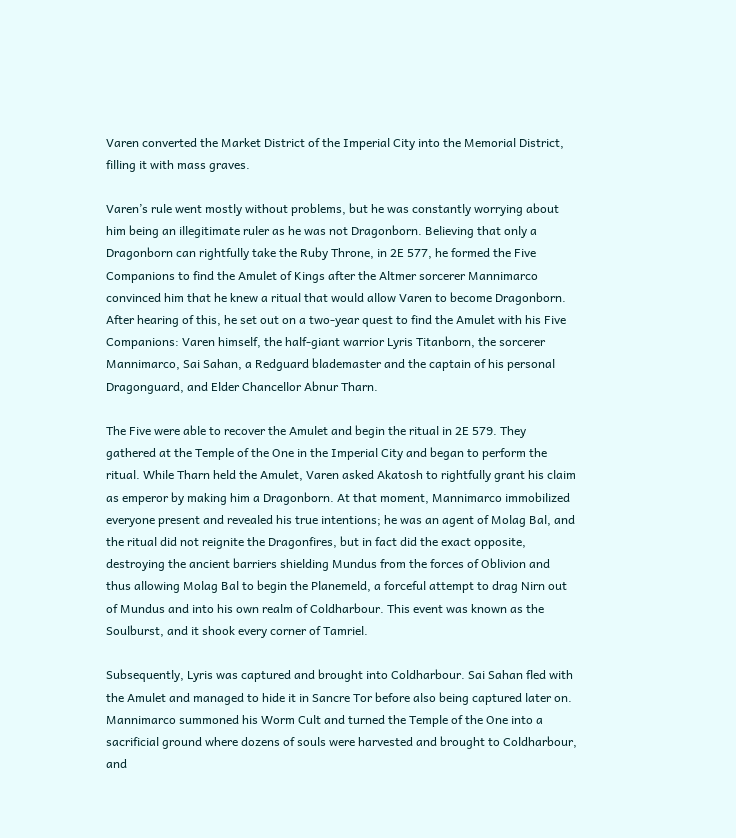Varen converted the Market District of the Imperial City into the Memorial District, filling it with mass graves.

Varen’s rule went mostly without problems, but he was constantly worrying about him being an illegitimate ruler as he was not Dragonborn. Believing that only a Dragonborn can rightfully take the Ruby Throne, in 2E 577, he formed the Five Companions to find the Amulet of Kings after the Altmer sorcerer Mannimarco convinced him that he knew a ritual that would allow Varen to become Dragonborn. After hearing of this, he set out on a two-year quest to find the Amulet with his Five Companions: Varen himself, the half-giant warrior Lyris Titanborn, the sorcerer Mannimarco, Sai Sahan, a Redguard blademaster and the captain of his personal Dragonguard, and Elder Chancellor Abnur Tharn.

The Five were able to recover the Amulet and begin the ritual in 2E 579. They gathered at the Temple of the One in the Imperial City and began to perform the ritual. While Tharn held the Amulet, Varen asked Akatosh to rightfully grant his claim as emperor by making him a Dragonborn. At that moment, Mannimarco immobilized everyone present and revealed his true intentions; he was an agent of Molag Bal, and the ritual did not reignite the Dragonfires, but in fact did the exact opposite, destroying the ancient barriers shielding Mundus from the forces of Oblivion and thus allowing Molag Bal to begin the Planemeld, a forceful attempt to drag Nirn out of Mundus and into his own realm of Coldharbour. This event was known as the Soulburst, and it shook every corner of Tamriel.

Subsequently, Lyris was captured and brought into Coldharbour. Sai Sahan fled with the Amulet and managed to hide it in Sancre Tor before also being captured later on. Mannimarco summoned his Worm Cult and turned the Temple of the One into a sacrificial ground where dozens of souls were harvested and brought to Coldharbour, and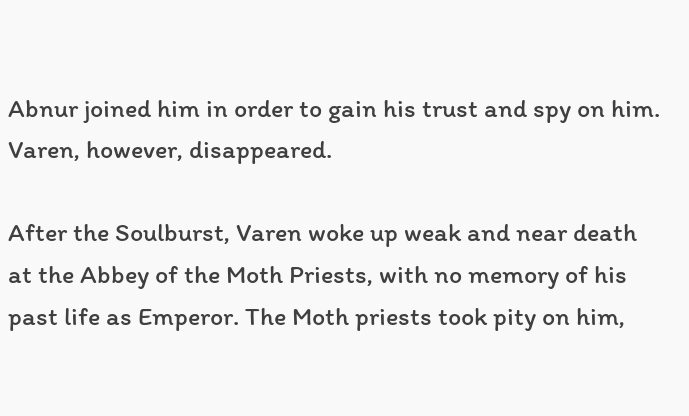Abnur joined him in order to gain his trust and spy on him. Varen, however, disappeared.

After the Soulburst, Varen woke up weak and near death at the Abbey of the Moth Priests, with no memory of his past life as Emperor. The Moth priests took pity on him,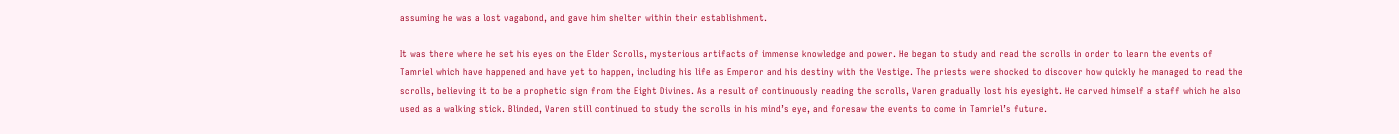assuming he was a lost vagabond, and gave him shelter within their establishment.

It was there where he set his eyes on the Elder Scrolls, mysterious artifacts of immense knowledge and power. He began to study and read the scrolls in order to learn the events of Tamriel which have happened and have yet to happen, including his life as Emperor and his destiny with the Vestige. The priests were shocked to discover how quickly he managed to read the scrolls, believing it to be a prophetic sign from the Eight Divines. As a result of continuously reading the scrolls, Varen gradually lost his eyesight. He carved himself a staff which he also used as a walking stick. Blinded, Varen still continued to study the scrolls in his mind’s eye, and foresaw the events to come in Tamriel’s future.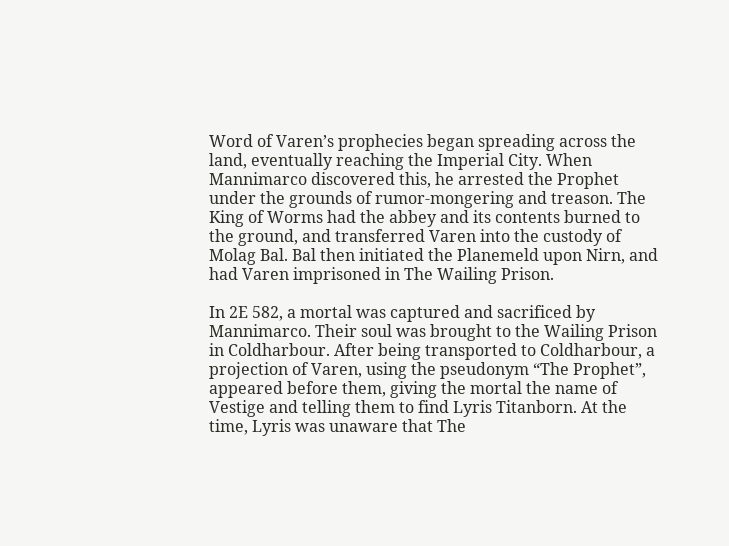Word of Varen’s prophecies began spreading across the land, eventually reaching the Imperial City. When Mannimarco discovered this, he arrested the Prophet under the grounds of rumor-mongering and treason. The King of Worms had the abbey and its contents burned to the ground, and transferred Varen into the custody of Molag Bal. Bal then initiated the Planemeld upon Nirn, and had Varen imprisoned in The Wailing Prison.

In 2E 582, a mortal was captured and sacrificed by Mannimarco. Their soul was brought to the Wailing Prison in Coldharbour. After being transported to Coldharbour, a projection of Varen, using the pseudonym “The Prophet”, appeared before them, giving the mortal the name of Vestige and telling them to find Lyris Titanborn. At the time, Lyris was unaware that The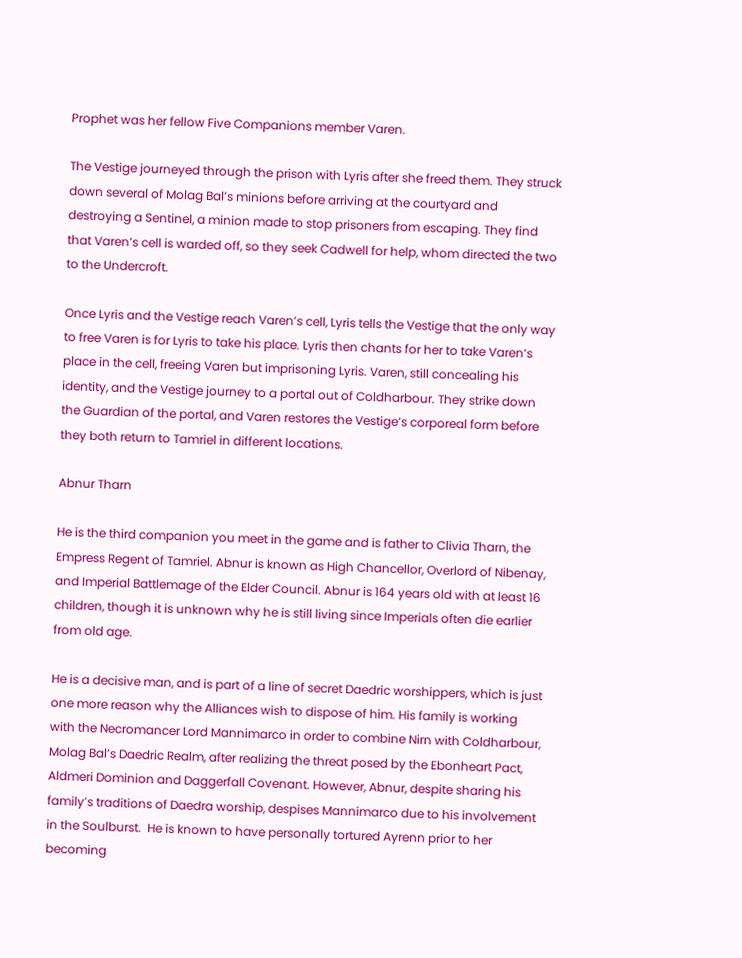Prophet was her fellow Five Companions member Varen.

The Vestige journeyed through the prison with Lyris after she freed them. They struck down several of Molag Bal’s minions before arriving at the courtyard and destroying a Sentinel, a minion made to stop prisoners from escaping. They find that Varen’s cell is warded off, so they seek Cadwell for help, whom directed the two to the Undercroft.

Once Lyris and the Vestige reach Varen’s cell, Lyris tells the Vestige that the only way to free Varen is for Lyris to take his place. Lyris then chants for her to take Varen’s place in the cell, freeing Varen but imprisoning Lyris. Varen, still concealing his identity, and the Vestige journey to a portal out of Coldharbour. They strike down the Guardian of the portal, and Varen restores the Vestige’s corporeal form before they both return to Tamriel in different locations.

Abnur Tharn

He is the third companion you meet in the game and is father to Clivia Tharn, the Empress Regent of Tamriel. Abnur is known as High Chancellor, Overlord of Nibenay, and Imperial Battlemage of the Elder Council. Abnur is 164 years old with at least 16 children, though it is unknown why he is still living since Imperials often die earlier from old age.

He is a decisive man, and is part of a line of secret Daedric worshippers, which is just one more reason why the Alliances wish to dispose of him. His family is working with the Necromancer Lord Mannimarco in order to combine Nirn with Coldharbour, Molag Bal’s Daedric Realm, after realizing the threat posed by the Ebonheart Pact, Aldmeri Dominion and Daggerfall Covenant. However, Abnur, despite sharing his family’s traditions of Daedra worship, despises Mannimarco due to his involvement in the Soulburst.  He is known to have personally tortured Ayrenn prior to her becoming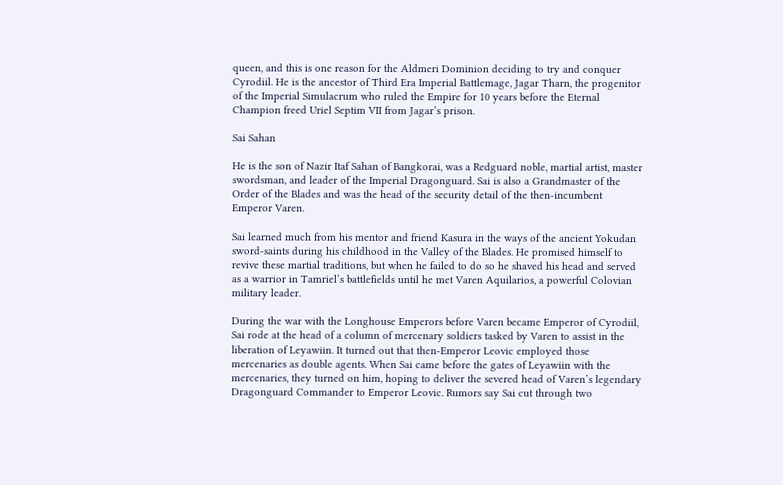queen, and this is one reason for the Aldmeri Dominion deciding to try and conquer Cyrodiil. He is the ancestor of Third Era Imperial Battlemage, Jagar Tharn, the progenitor of the Imperial Simulacrum who ruled the Empire for 10 years before the Eternal Champion freed Uriel Septim VII from Jagar’s prison.

Sai Sahan

He is the son of Nazir Itaf Sahan of Bangkorai, was a Redguard noble, martial artist, master swordsman, and leader of the Imperial Dragonguard. Sai is also a Grandmaster of the Order of the Blades and was the head of the security detail of the then-incumbent Emperor Varen.

Sai learned much from his mentor and friend Kasura in the ways of the ancient Yokudan sword-saints during his childhood in the Valley of the Blades. He promised himself to revive these martial traditions, but when he failed to do so he shaved his head and served as a warrior in Tamriel’s battlefields until he met Varen Aquilarios, a powerful Colovian military leader.

During the war with the Longhouse Emperors before Varen became Emperor of Cyrodiil, Sai rode at the head of a column of mercenary soldiers tasked by Varen to assist in the liberation of Leyawiin. It turned out that then-Emperor Leovic employed those mercenaries as double agents. When Sai came before the gates of Leyawiin with the mercenaries, they turned on him, hoping to deliver the severed head of Varen’s legendary Dragonguard Commander to Emperor Leovic. Rumors say Sai cut through two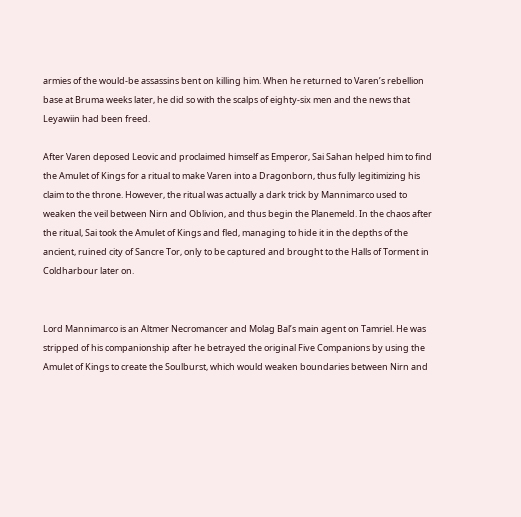armies of the would-be assassins bent on killing him. When he returned to Varen’s rebellion base at Bruma weeks later, he did so with the scalps of eighty-six men and the news that Leyawiin had been freed.

After Varen deposed Leovic and proclaimed himself as Emperor, Sai Sahan helped him to find the Amulet of Kings for a ritual to make Varen into a Dragonborn, thus fully legitimizing his claim to the throne. However, the ritual was actually a dark trick by Mannimarco used to weaken the veil between Nirn and Oblivion, and thus begin the Planemeld. In the chaos after the ritual, Sai took the Amulet of Kings and fled, managing to hide it in the depths of the ancient, ruined city of Sancre Tor, only to be captured and brought to the Halls of Torment in Coldharbour later on.


Lord Mannimarco is an Altmer Necromancer and Molag Bal’s main agent on Tamriel. He was stripped of his companionship after he betrayed the original Five Companions by using the Amulet of Kings to create the Soulburst, which would weaken boundaries between Nirn and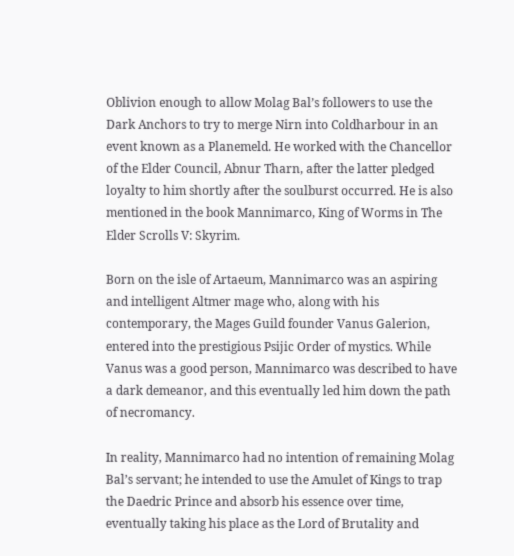Oblivion enough to allow Molag Bal’s followers to use the Dark Anchors to try to merge Nirn into Coldharbour in an event known as a Planemeld. He worked with the Chancellor of the Elder Council, Abnur Tharn, after the latter pledged loyalty to him shortly after the soulburst occurred. He is also mentioned in the book Mannimarco, King of Worms in The Elder Scrolls V: Skyrim.

Born on the isle of Artaeum, Mannimarco was an aspiring and intelligent Altmer mage who, along with his contemporary, the Mages Guild founder Vanus Galerion, entered into the prestigious Psijic Order of mystics. While Vanus was a good person, Mannimarco was described to have a dark demeanor, and this eventually led him down the path of necromancy.

In reality, Mannimarco had no intention of remaining Molag Bal’s servant; he intended to use the Amulet of Kings to trap the Daedric Prince and absorb his essence over time, eventually taking his place as the Lord of Brutality and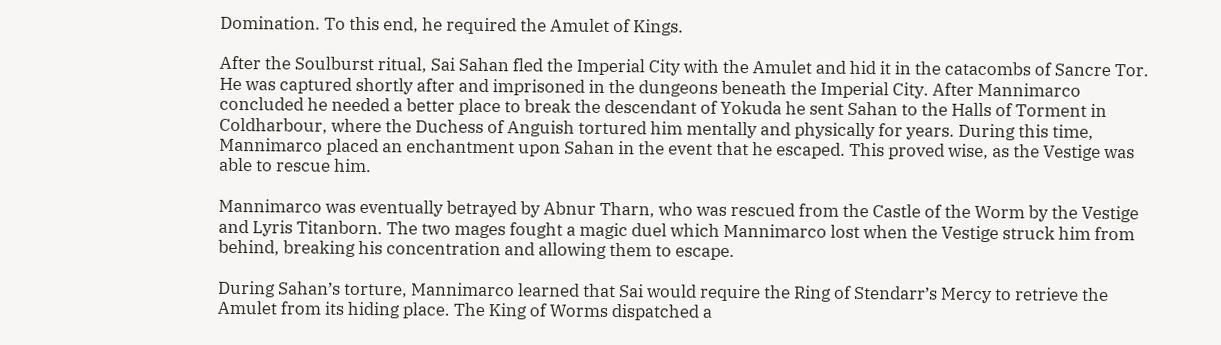Domination. To this end, he required the Amulet of Kings.

After the Soulburst ritual, Sai Sahan fled the Imperial City with the Amulet and hid it in the catacombs of Sancre Tor. He was captured shortly after and imprisoned in the dungeons beneath the Imperial City. After Mannimarco concluded he needed a better place to break the descendant of Yokuda he sent Sahan to the Halls of Torment in Coldharbour, where the Duchess of Anguish tortured him mentally and physically for years. During this time, Mannimarco placed an enchantment upon Sahan in the event that he escaped. This proved wise, as the Vestige was able to rescue him.

Mannimarco was eventually betrayed by Abnur Tharn, who was rescued from the Castle of the Worm by the Vestige and Lyris Titanborn. The two mages fought a magic duel which Mannimarco lost when the Vestige struck him from behind, breaking his concentration and allowing them to escape.

During Sahan’s torture, Mannimarco learned that Sai would require the Ring of Stendarr’s Mercy to retrieve the Amulet from its hiding place. The King of Worms dispatched a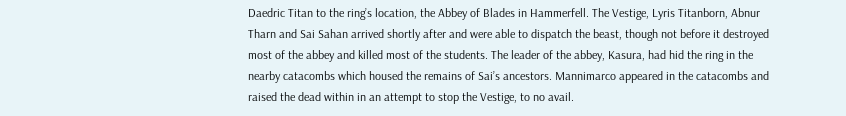Daedric Titan to the ring’s location, the Abbey of Blades in Hammerfell. The Vestige, Lyris Titanborn, Abnur Tharn and Sai Sahan arrived shortly after and were able to dispatch the beast, though not before it destroyed most of the abbey and killed most of the students. The leader of the abbey, Kasura, had hid the ring in the nearby catacombs which housed the remains of Sai’s ancestors. Mannimarco appeared in the catacombs and raised the dead within in an attempt to stop the Vestige, to no avail.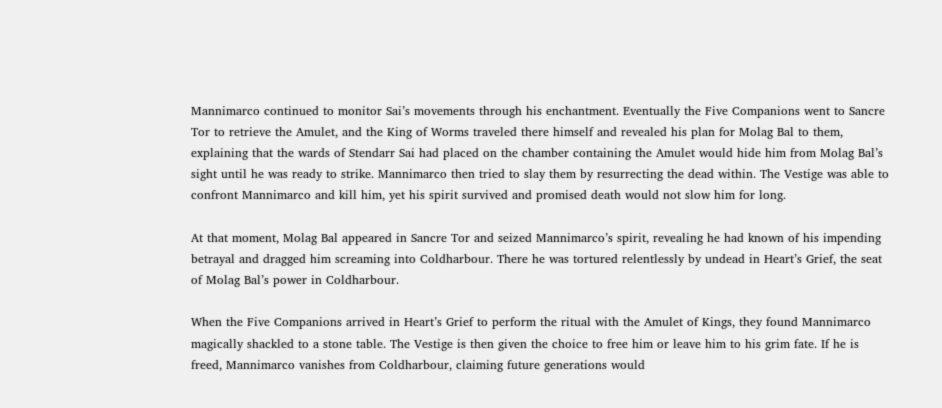Mannimarco continued to monitor Sai’s movements through his enchantment. Eventually the Five Companions went to Sancre Tor to retrieve the Amulet, and the King of Worms traveled there himself and revealed his plan for Molag Bal to them, explaining that the wards of Stendarr Sai had placed on the chamber containing the Amulet would hide him from Molag Bal’s sight until he was ready to strike. Mannimarco then tried to slay them by resurrecting the dead within. The Vestige was able to confront Mannimarco and kill him, yet his spirit survived and promised death would not slow him for long.

At that moment, Molag Bal appeared in Sancre Tor and seized Mannimarco’s spirit, revealing he had known of his impending betrayal and dragged him screaming into Coldharbour. There he was tortured relentlessly by undead in Heart’s Grief, the seat of Molag Bal’s power in Coldharbour.

When the Five Companions arrived in Heart’s Grief to perform the ritual with the Amulet of Kings, they found Mannimarco magically shackled to a stone table. The Vestige is then given the choice to free him or leave him to his grim fate. If he is freed, Mannimarco vanishes from Coldharbour, claiming future generations would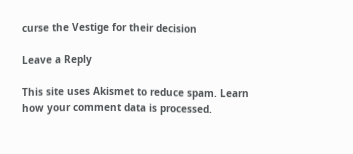curse the Vestige for their decision

Leave a Reply

This site uses Akismet to reduce spam. Learn how your comment data is processed.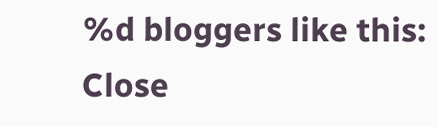%d bloggers like this:
Close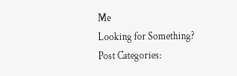Me
Looking for Something?
Post Categories: